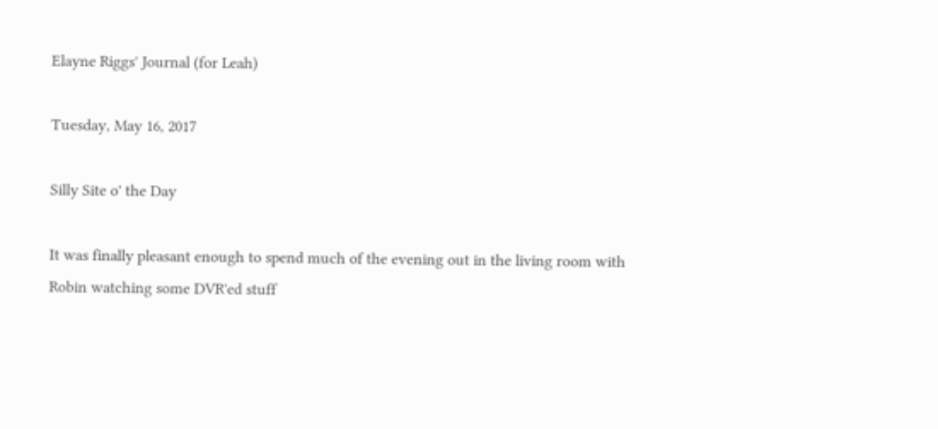Elayne Riggs' Journal (for Leah)

Tuesday, May 16, 2017

Silly Site o' the Day

It was finally pleasant enough to spend much of the evening out in the living room with Robin watching some DVR'ed stuff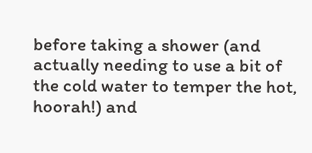before taking a shower (and actually needing to use a bit of the cold water to temper the hot, hoorah!) and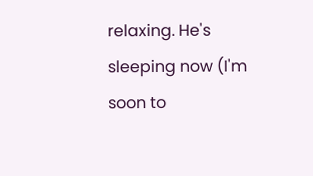relaxing. He's sleeping now (I'm soon to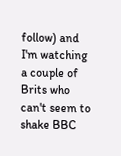follow) and I'm watching a couple of Brits who can't seem to shake BBC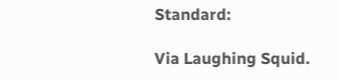Standard:

Via Laughing Squid.